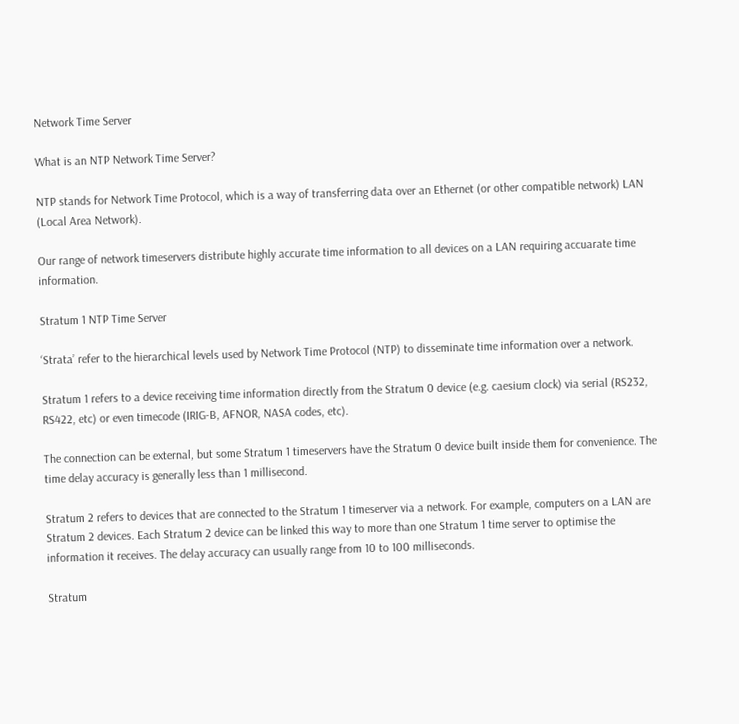Network Time Server

What is an NTP Network Time Server?

NTP stands for Network Time Protocol, which is a way of transferring data over an Ethernet (or other compatible network) LAN (Local Area Network).

Our range of network timeservers distribute highly accurate time information to all devices on a LAN requiring accuarate time information.

Stratum 1 NTP Time Server

‘Strata’ refer to the hierarchical levels used by Network Time Protocol (NTP) to disseminate time information over a network.

Stratum 1 refers to a device receiving time information directly from the Stratum 0 device (e.g. caesium clock) via serial (RS232, RS422, etc) or even timecode (IRIG-B, AFNOR, NASA codes, etc).

The connection can be external, but some Stratum 1 timeservers have the Stratum 0 device built inside them for convenience. The time delay accuracy is generally less than 1 millisecond.

Stratum 2 refers to devices that are connected to the Stratum 1 timeserver via a network. For example, computers on a LAN are Stratum 2 devices. Each Stratum 2 device can be linked this way to more than one Stratum 1 time server to optimise the information it receives. The delay accuracy can usually range from 10 to 100 milliseconds.

Stratum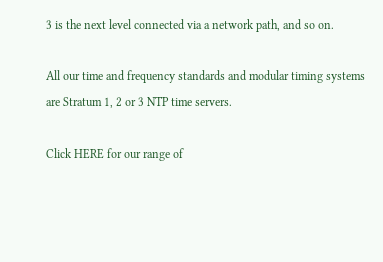3 is the next level connected via a network path, and so on.

All our time and frequency standards and modular timing systems are Stratum 1, 2 or 3 NTP time servers.

Click HERE for our range of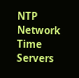NTP Network Time Servers